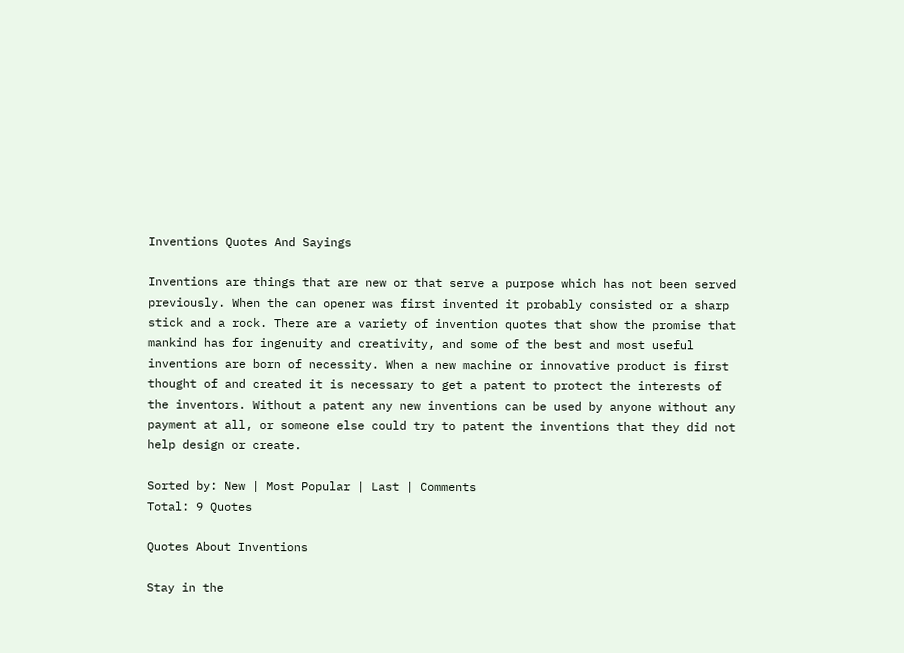Inventions Quotes And Sayings

Inventions are things that are new or that serve a purpose which has not been served previously. When the can opener was first invented it probably consisted or a sharp stick and a rock. There are a variety of invention quotes that show the promise that mankind has for ingenuity and creativity, and some of the best and most useful inventions are born of necessity. When a new machine or innovative product is first thought of and created it is necessary to get a patent to protect the interests of the inventors. Without a patent any new inventions can be used by anyone without any payment at all, or someone else could try to patent the inventions that they did not help design or create.

Sorted by: New | Most Popular | Last | Comments
Total: 9 Quotes

Quotes About Inventions

Stay in the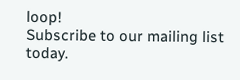loop!
Subscribe to our mailing list today.